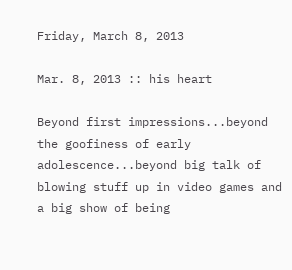Friday, March 8, 2013

Mar. 8, 2013 :: his heart

Beyond first impressions...beyond the goofiness of early adolescence...beyond big talk of blowing stuff up in video games and a big show of being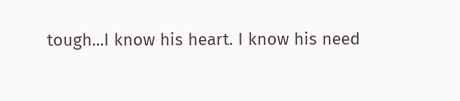tough...I know his heart. I know his need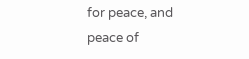for peace, and peace of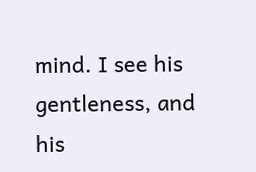mind. I see his gentleness, and his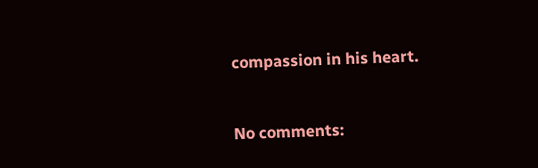compassion in his heart.


No comments: